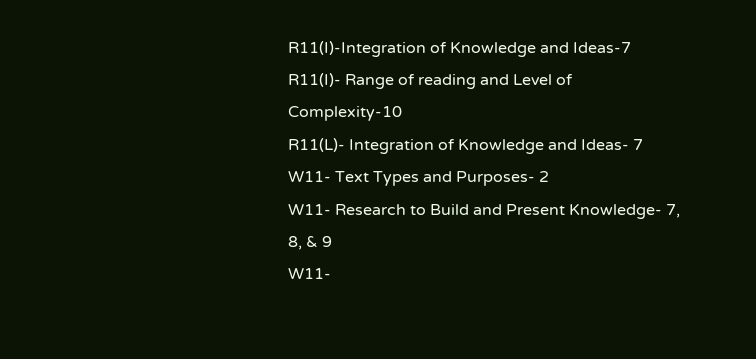R11(I)-Integration of Knowledge and Ideas-7
R11(I)- Range of reading and Level of Complexity-10
R11(L)- Integration of Knowledge and Ideas- 7
W11- Text Types and Purposes- 2
W11- Research to Build and Present Knowledge- 7, 8, & 9
W11-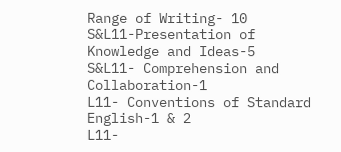Range of Writing- 10
S&L11-Presentation of Knowledge and Ideas-5
S&L11- Comprehension and Collaboration-1
L11- Conventions of Standard English-1 & 2
L11-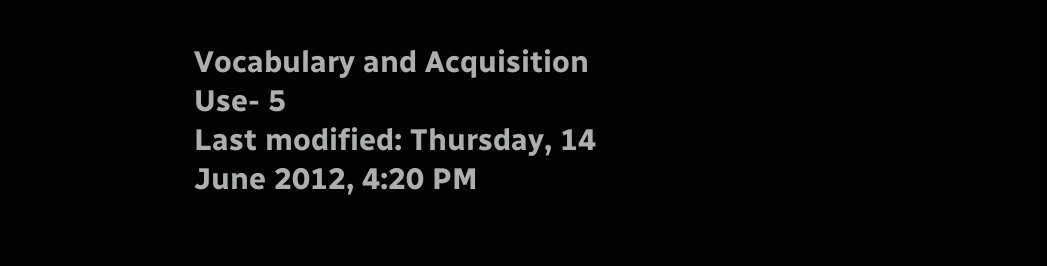Vocabulary and Acquisition Use- 5
Last modified: Thursday, 14 June 2012, 4:20 PM